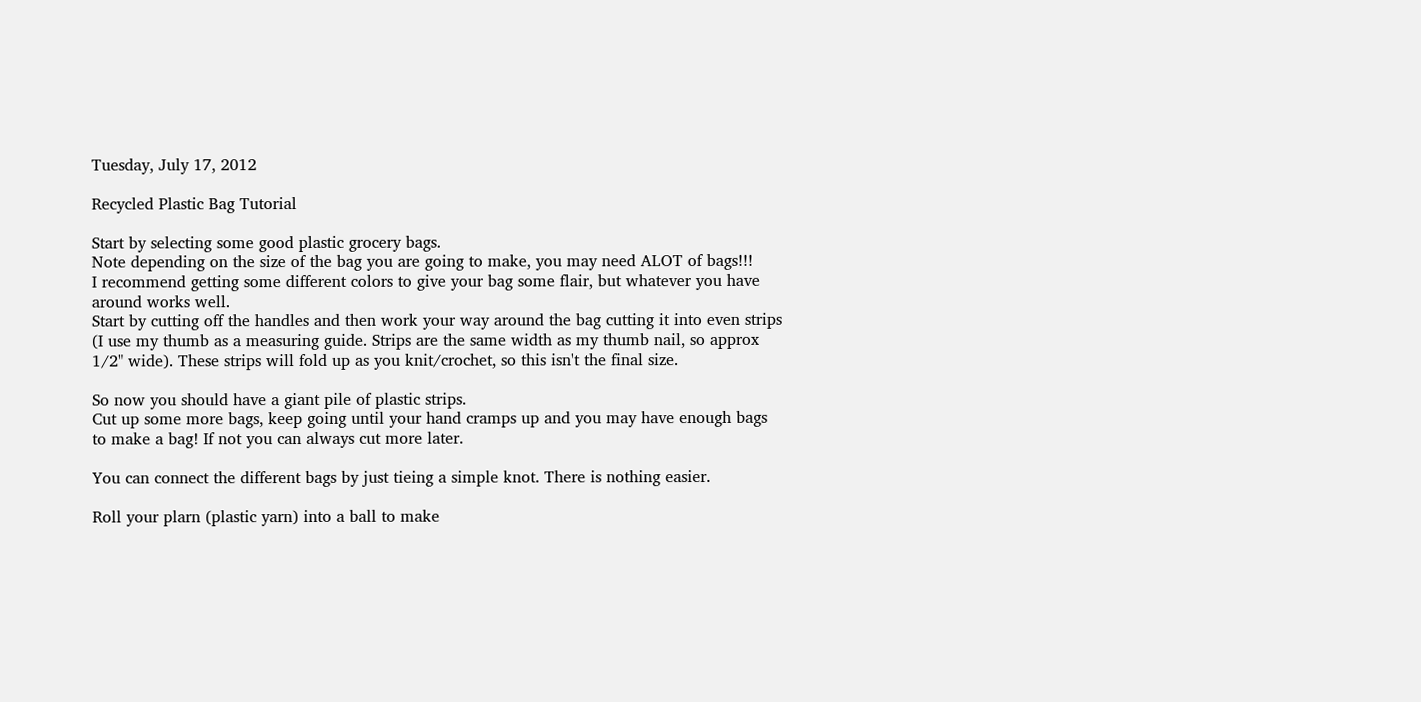Tuesday, July 17, 2012

Recycled Plastic Bag Tutorial

Start by selecting some good plastic grocery bags.
Note depending on the size of the bag you are going to make, you may need ALOT of bags!!!
I recommend getting some different colors to give your bag some flair, but whatever you have around works well.
Start by cutting off the handles and then work your way around the bag cutting it into even strips (I use my thumb as a measuring guide. Strips are the same width as my thumb nail, so approx 1/2" wide). These strips will fold up as you knit/crochet, so this isn't the final size.

So now you should have a giant pile of plastic strips.
Cut up some more bags, keep going until your hand cramps up and you may have enough bags to make a bag! If not you can always cut more later.

You can connect the different bags by just tieing a simple knot. There is nothing easier.

Roll your plarn (plastic yarn) into a ball to make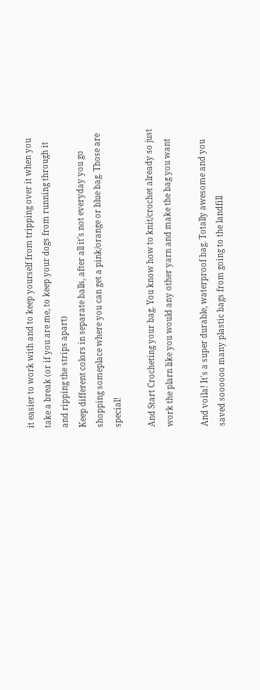it easier to work with and to keep yourself from tripping over it when you take a break (or if you are me, to keep your dogs from running through it and ripping the strips apart)
Keep different colors in separate balls, after all it's not everyday you go shopping someplace where you can get a pink/orange or blue bag. Those are special!

And Start Crocheting your bag. You know how to knit/crochet already so just work the plarn like you would any other yarn and make the bag you want

And voila! It's a super durable, waterproof bag. Totally awesome and you saved soooooo many plastic bags from going to the landfill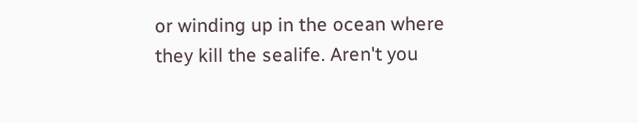or winding up in the ocean where they kill the sealife. Aren't you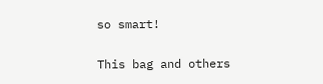so smart!

This bag and others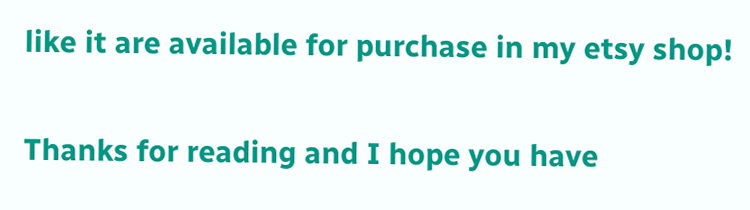like it are available for purchase in my etsy shop!

Thanks for reading and I hope you have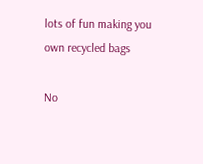lots of fun making you own recycled bags

No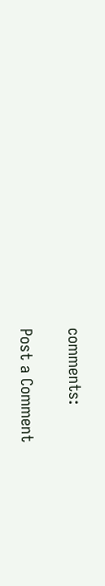comments:

Post a Comment